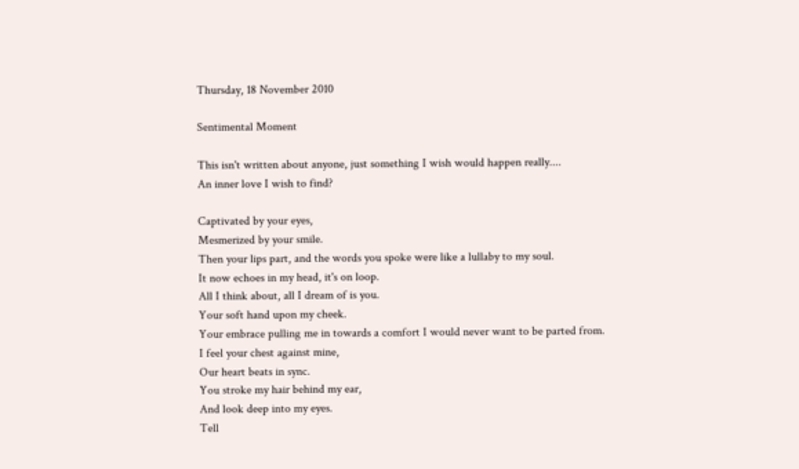Thursday, 18 November 2010

Sentimental Moment

This isn't written about anyone, just something I wish would happen really....
An inner love I wish to find?

Captivated by your eyes,
Mesmerized by your smile.
Then your lips part, and the words you spoke were like a lullaby to my soul.
It now echoes in my head, it's on loop.
All I think about, all I dream of is you.
Your soft hand upon my cheek.
Your embrace pulling me in towards a comfort I would never want to be parted from.
I feel your chest against mine,
Our heart beats in sync.
You stroke my hair behind my ear,
And look deep into my eyes.
Tell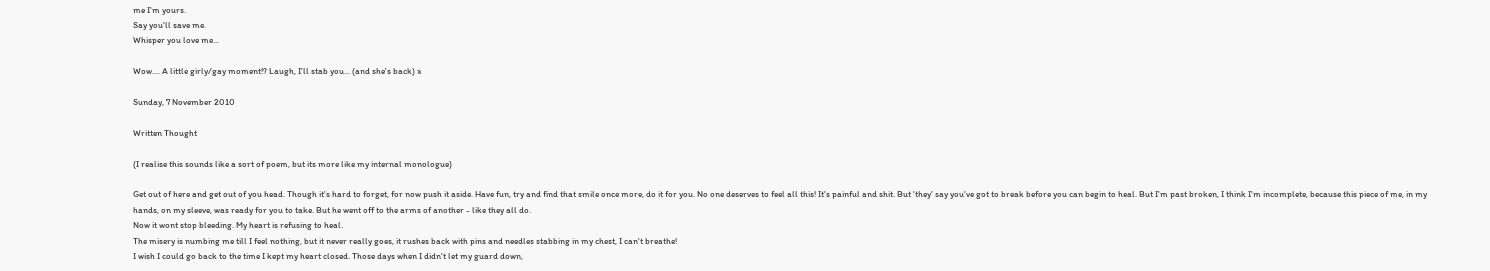me I'm yours.
Say you'll save me.
Whisper you love me...

Wow.... A little girly/gay moment!? Laugh, I'll stab you... (and she's back) x

Sunday, 7 November 2010

Written Thought

(I realise this sounds like a sort of poem, but its more like my internal monologue)

Get out of here and get out of you head. Though it's hard to forget, for now push it aside. Have fun, try and find that smile once more, do it for you. No one deserves to feel all this! It's painful and shit. But 'they' say you've got to break before you can begin to heal. But I'm past broken, I think I'm incomplete, because this piece of me, in my hands, on my sleeve, was ready for you to take. But he went off to the arms of another - like they all do.
Now it wont stop bleeding. My heart is refusing to heal.
The misery is numbing me till I feel nothing, but it never really goes, it rushes back with pins and needles stabbing in my chest, I can't breathe!
I wish I could go back to the time I kept my heart closed. Those days when I didn't let my guard down,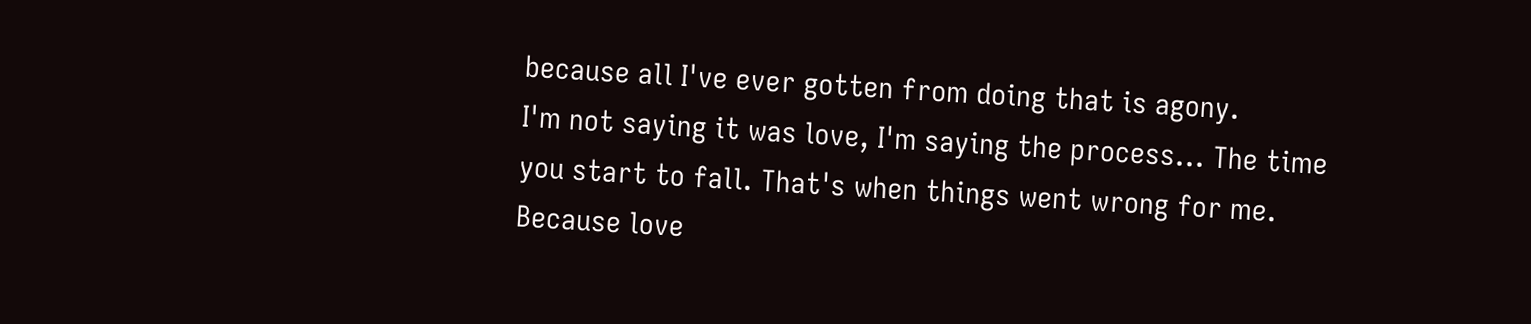because all I've ever gotten from doing that is agony.
I'm not saying it was love, I'm saying the process... The time you start to fall. That's when things went wrong for me. Because love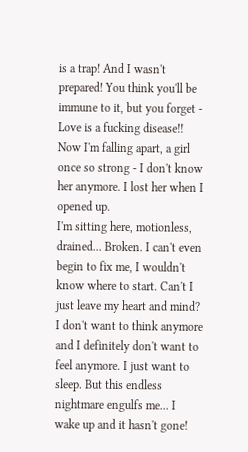is a trap! And I wasn't prepared! You think you'll be immune to it, but you forget - Love is a fucking disease!!
Now I'm falling apart, a girl once so strong - I don't know her anymore. I lost her when I opened up.
I'm sitting here, motionless, drained... Broken. I can't even begin to fix me, I wouldn't know where to start. Can't I just leave my heart and mind? I don't want to think anymore and I definitely don't want to feel anymore. I just want to sleep. But this endless nightmare engulfs me... I wake up and it hasn't gone!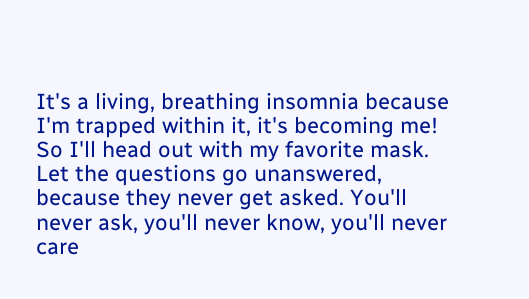It's a living, breathing insomnia because I'm trapped within it, it's becoming me!
So I'll head out with my favorite mask. Let the questions go unanswered, because they never get asked. You'll never ask, you'll never know, you'll never care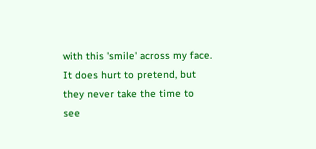with this 'smile' across my face. It does hurt to pretend, but they never take the time to see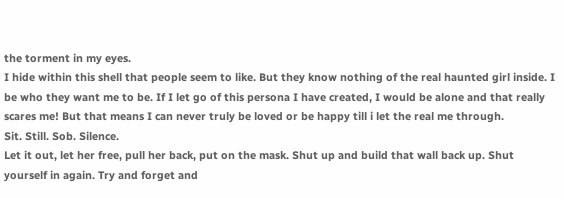the torment in my eyes.
I hide within this shell that people seem to like. But they know nothing of the real haunted girl inside. I be who they want me to be. If I let go of this persona I have created, I would be alone and that really scares me! But that means I can never truly be loved or be happy till i let the real me through.
Sit. Still. Sob. Silence.
Let it out, let her free, pull her back, put on the mask. Shut up and build that wall back up. Shut yourself in again. Try and forget and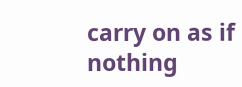carry on as if nothing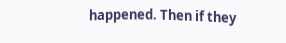happened. Then if they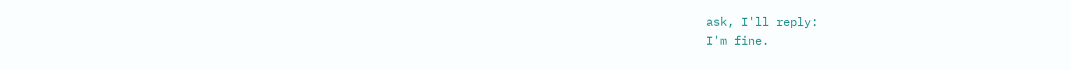ask, I'll reply:
I'm fine.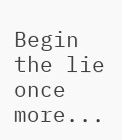Begin the lie once more...